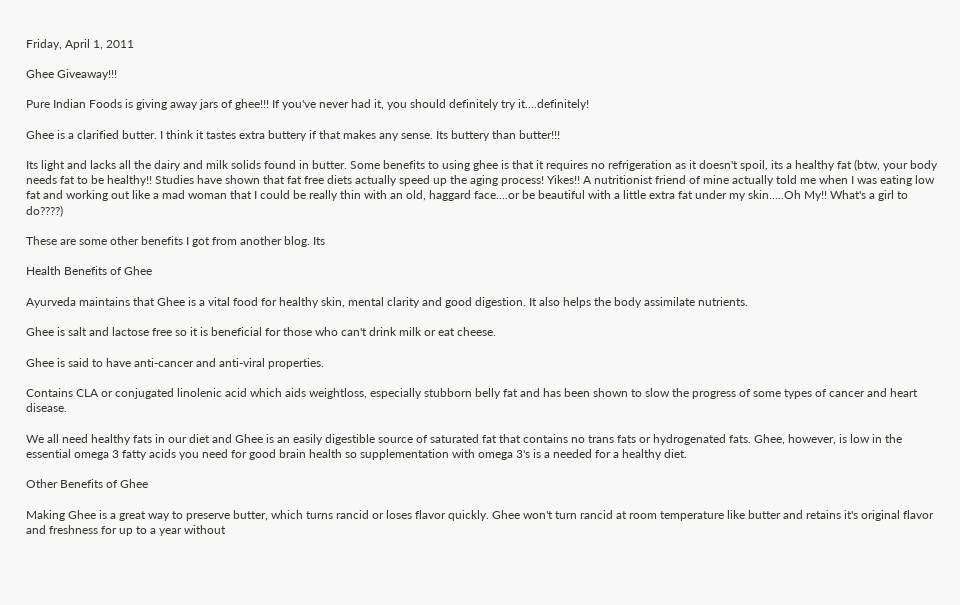Friday, April 1, 2011

Ghee Giveaway!!!

Pure Indian Foods is giving away jars of ghee!!! If you've never had it, you should definitely try it....definitely!

Ghee is a clarified butter. I think it tastes extra buttery if that makes any sense. Its buttery than butter!!!

Its light and lacks all the dairy and milk solids found in butter. Some benefits to using ghee is that it requires no refrigeration as it doesn't spoil, its a healthy fat (btw, your body needs fat to be healthy!! Studies have shown that fat free diets actually speed up the aging process! Yikes!! A nutritionist friend of mine actually told me when I was eating low fat and working out like a mad woman that I could be really thin with an old, haggard face....or be beautiful with a little extra fat under my skin.....Oh My!! What's a girl to do????)

These are some other benefits I got from another blog. Its

Health Benefits of Ghee

Ayurveda maintains that Ghee is a vital food for healthy skin, mental clarity and good digestion. It also helps the body assimilate nutrients.

Ghee is salt and lactose free so it is beneficial for those who can't drink milk or eat cheese.

Ghee is said to have anti-cancer and anti-viral properties.

Contains CLA or conjugated linolenic acid which aids weightloss, especially stubborn belly fat and has been shown to slow the progress of some types of cancer and heart disease.

We all need healthy fats in our diet and Ghee is an easily digestible source of saturated fat that contains no trans fats or hydrogenated fats. Ghee, however, is low in the essential omega 3 fatty acids you need for good brain health so supplementation with omega 3's is a needed for a healthy diet.

Other Benefits of Ghee

Making Ghee is a great way to preserve butter, which turns rancid or loses flavor quickly. Ghee won't turn rancid at room temperature like butter and retains it's original flavor and freshness for up to a year without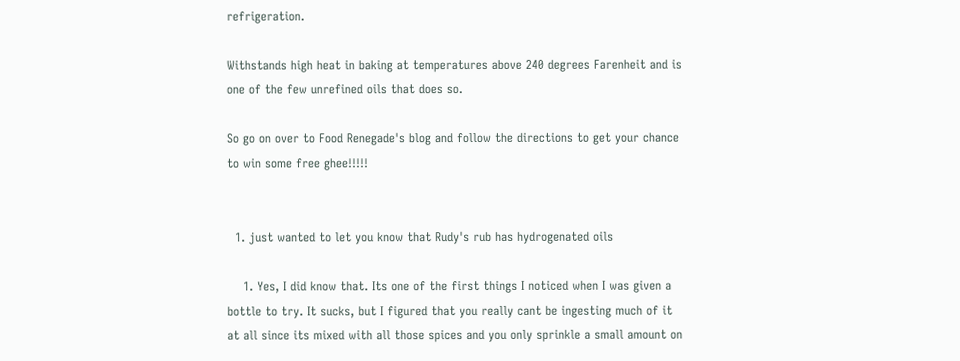refrigeration.

Withstands high heat in baking at temperatures above 240 degrees Farenheit and is one of the few unrefined oils that does so.

So go on over to Food Renegade's blog and follow the directions to get your chance to win some free ghee!!!!!


  1. just wanted to let you know that Rudy's rub has hydrogenated oils

    1. Yes, I did know that. Its one of the first things I noticed when I was given a bottle to try. It sucks, but I figured that you really cant be ingesting much of it at all since its mixed with all those spices and you only sprinkle a small amount on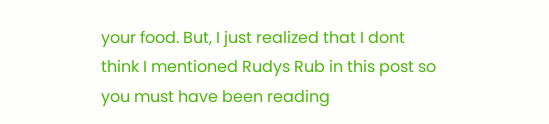your food. But, I just realized that I dont think I mentioned Rudys Rub in this post so you must have been reading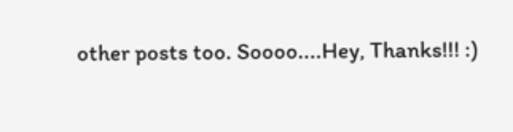other posts too. Soooo....Hey, Thanks!!! :)